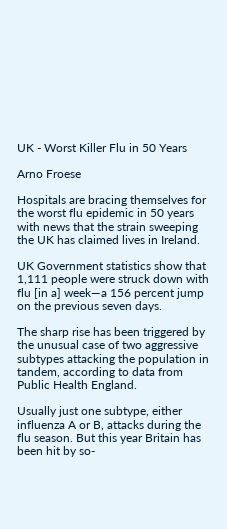UK - Worst Killer Flu in 50 Years

Arno Froese

Hospitals are bracing themselves for the worst flu epidemic in 50 years with news that the strain sweeping the UK has claimed lives in Ireland.

UK Government statistics show that 1,111 people were struck down with flu [in a] week—a 156 percent jump on the previous seven days.

The sharp rise has been triggered by the unusual case of two aggressive subtypes attacking the population in tandem, according to data from Public Health England.

Usually just one subtype, either influenza A or B, attacks during the flu season. But this year Britain has been hit by so-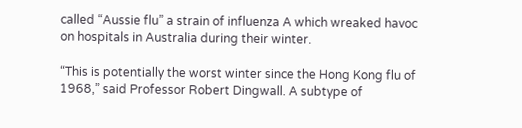called “Aussie flu” a strain of influenza A which wreaked havoc on hospitals in Australia during their winter.

“This is potentially the worst winter since the Hong Kong flu of 1968,” said Professor Robert Dingwall. A subtype of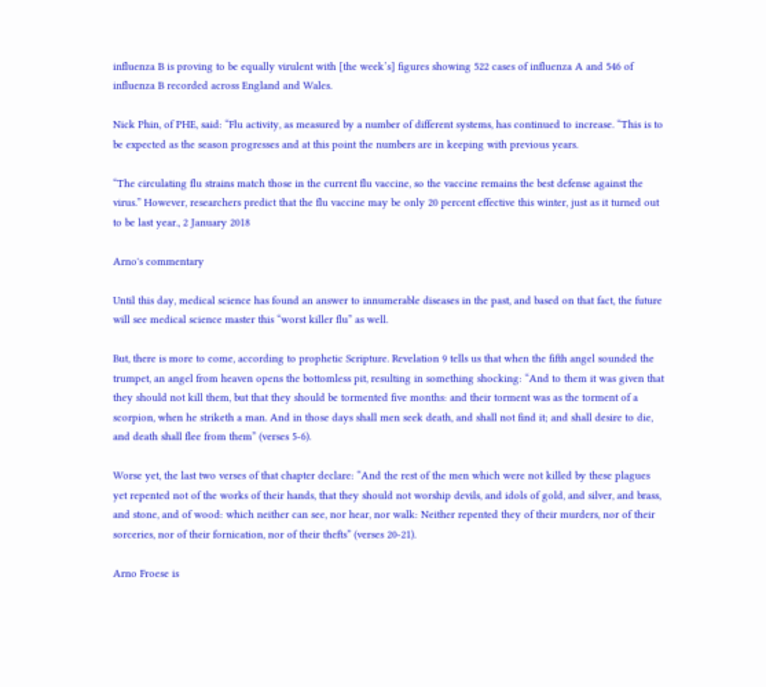influenza B is proving to be equally virulent with [the week’s] figures showing 522 cases of influenza A and 546 of influenza B recorded across England and Wales.

Nick Phin, of PHE, said: “Flu activity, as measured by a number of different systems, has continued to increase. “This is to be expected as the season progresses and at this point the numbers are in keeping with previous years.

“The circulating flu strains match those in the current flu vaccine, so the vaccine remains the best defense against the virus.” However, researchers predict that the flu vaccine may be only 20 percent effective this winter, just as it turned out to be last year., 2 January 2018

Arno's commentary

Until this day, medical science has found an answer to innumerable diseases in the past, and based on that fact, the future will see medical science master this “worst killer flu” as well.

But, there is more to come, according to prophetic Scripture. Revelation 9 tells us that when the fifth angel sounded the trumpet, an angel from heaven opens the bottomless pit, resulting in something shocking: “And to them it was given that they should not kill them, but that they should be tormented five months: and their torment was as the torment of a scorpion, when he striketh a man. And in those days shall men seek death, and shall not find it; and shall desire to die, and death shall flee from them” (verses 5-6).

Worse yet, the last two verses of that chapter declare: “And the rest of the men which were not killed by these plagues yet repented not of the works of their hands, that they should not worship devils, and idols of gold, and silver, and brass, and stone, and of wood: which neither can see, nor hear, nor walk: Neither repented they of their murders, nor of their sorceries, nor of their fornication, nor of their thefts” (verses 20-21).

Arno Froese is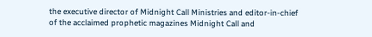the executive director of Midnight Call Ministries and editor-in-chief of the acclaimed prophetic magazines Midnight Call and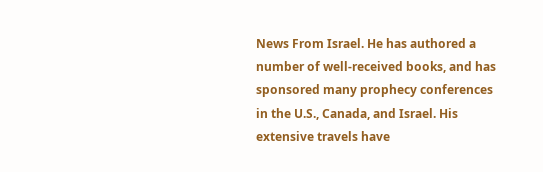News From Israel. He has authored a number of well-received books, and has sponsored many prophecy conferences in the U.S., Canada, and Israel. His extensive travels have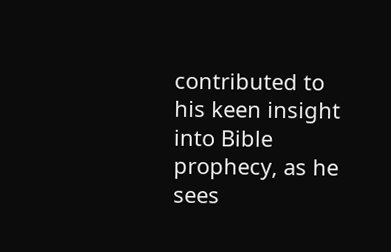contributed to his keen insight into Bible prophecy, as he sees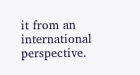it from an international perspective.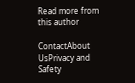Read more from this author

ContactAbout UsPrivacy and Safety